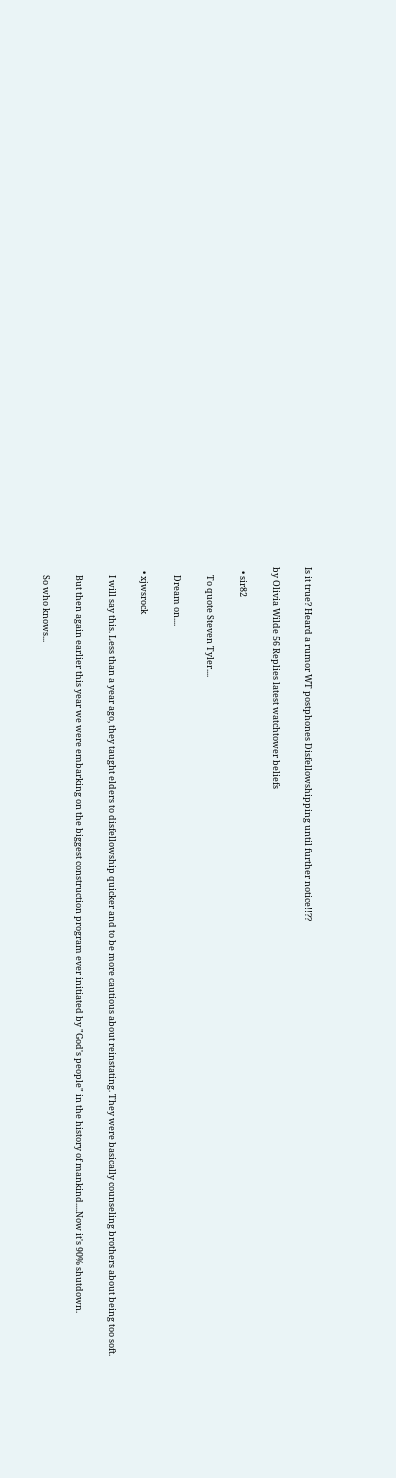Is it true? Heard a rumor WT postphones Disfellowshipping until further notice!!??

by Olivia Wilde 56 Replies latest watchtower beliefs

  • sir82

    To quote Steven Tyler....

    Dream on....

  • xjwsrock

    I will say this. Less than a year ago, they taught elders to disfellowship quicker and to be more cautious about reinstating. They were basically counseling brothers about being too soft.

    But then again earlier this year we were embarking on the biggest construction program ever initiated by "God's people" in the history of mankind....Now it's 90% shutdown.

    So who knows...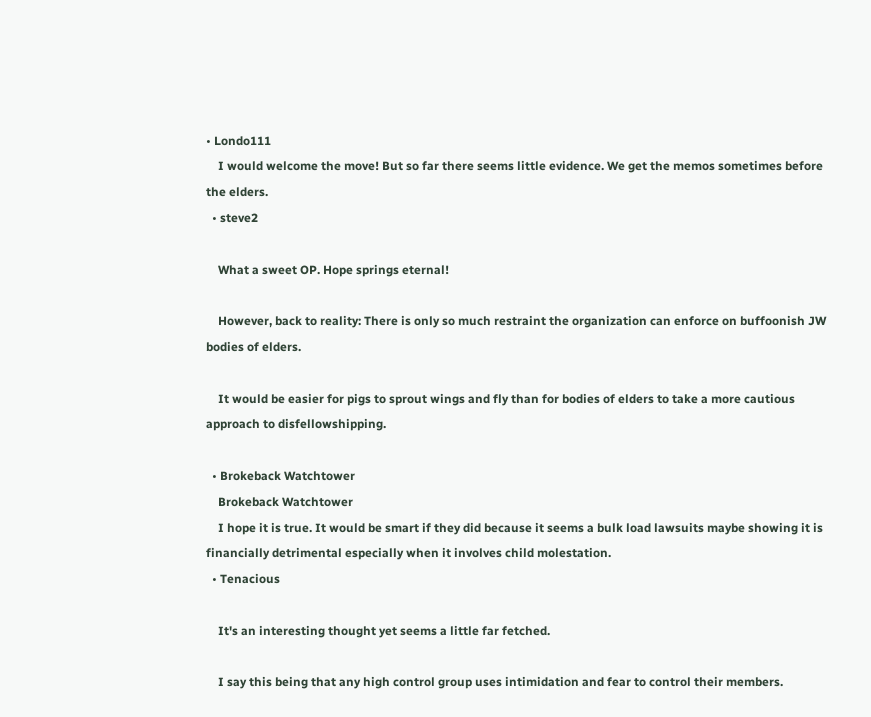• Londo111
    I would welcome the move! But so far there seems little evidence. We get the memos sometimes before the elders.
  • steve2

    What a sweet OP. Hope springs eternal!

    However, back to reality: There is only so much restraint the organization can enforce on buffoonish JW bodies of elders.

    It would be easier for pigs to sprout wings and fly than for bodies of elders to take a more cautious approach to disfellowshipping.

  • Brokeback Watchtower
    Brokeback Watchtower
    I hope it is true. It would be smart if they did because it seems a bulk load lawsuits maybe showing it is financially detrimental especially when it involves child molestation.
  • Tenacious

    It's an interesting thought yet seems a little far fetched.

    I say this being that any high control group uses intimidation and fear to control their members.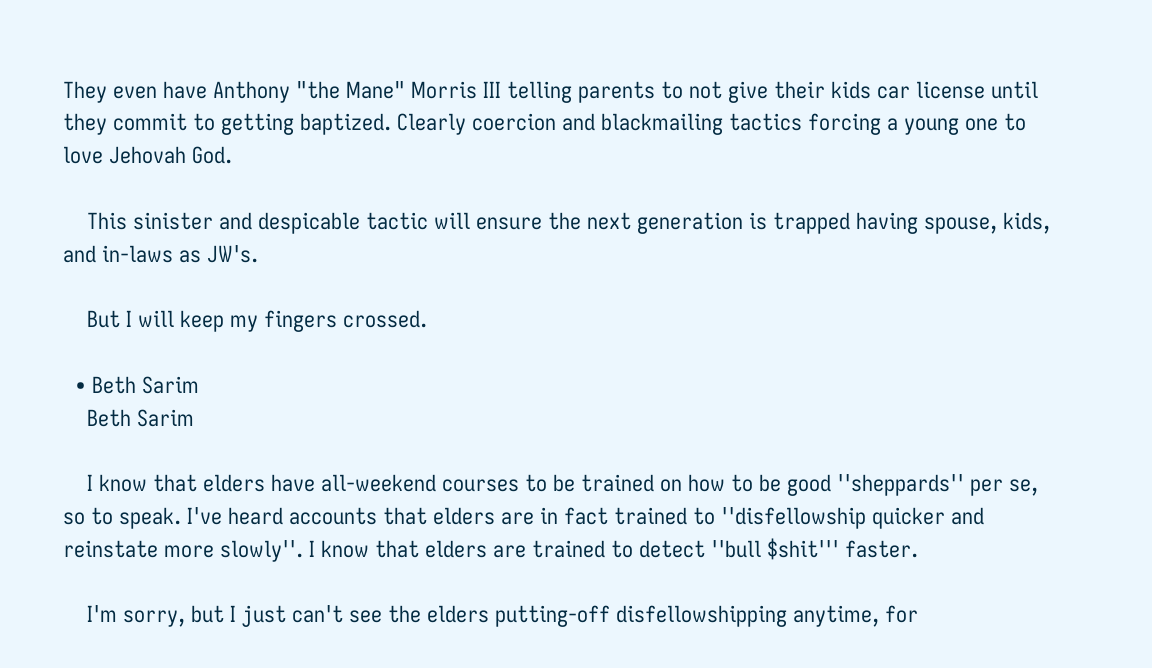They even have Anthony "the Mane" Morris III telling parents to not give their kids car license until they commit to getting baptized. Clearly coercion and blackmailing tactics forcing a young one to love Jehovah God.

    This sinister and despicable tactic will ensure the next generation is trapped having spouse, kids, and in-laws as JW's.

    But I will keep my fingers crossed.

  • Beth Sarim
    Beth Sarim

    I know that elders have all-weekend courses to be trained on how to be good ''sheppards'' per se, so to speak. I've heard accounts that elders are in fact trained to ''disfellowship quicker and reinstate more slowly''. I know that elders are trained to detect ''bull $shit''' faster.

    I'm sorry, but I just can't see the elders putting-off disfellowshipping anytime, for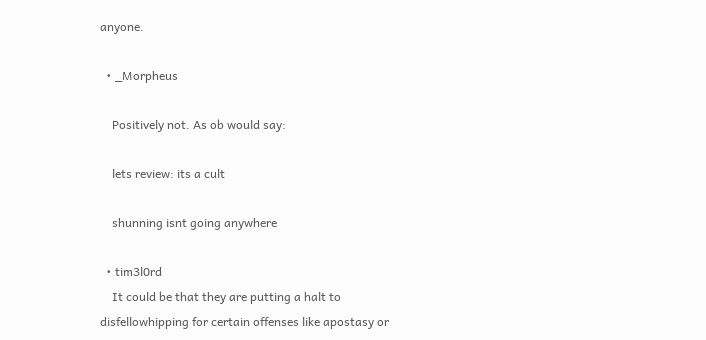anyone.

  • _Morpheus

    Positively not. As ob would say:

    lets review: its a cult

    shunning isnt going anywhere

  • tim3l0rd
    It could be that they are putting a halt to disfellowhipping for certain offenses like apostasy or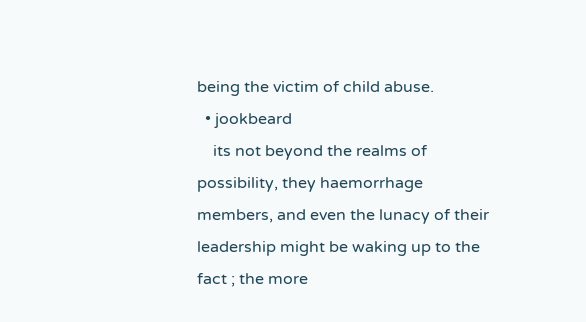being the victim of child abuse.
  • jookbeard
    its not beyond the realms of possibility, they haemorrhage members, and even the lunacy of their leadership might be waking up to the fact ; the more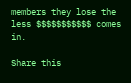members they lose the less $$$$$$$$$$$ comes in.

Share this